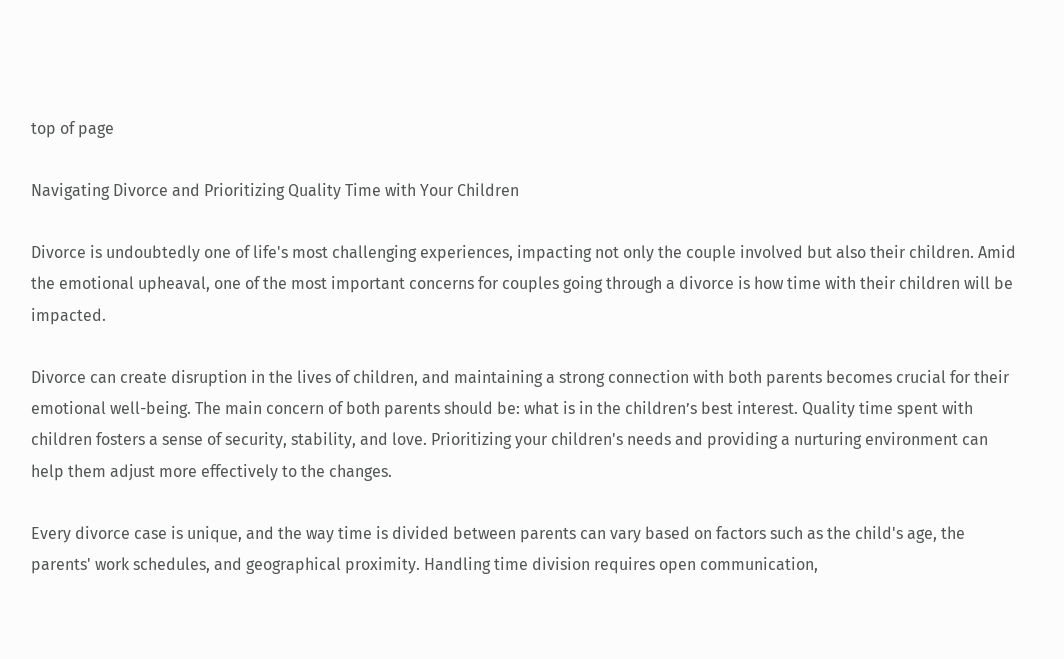top of page

Navigating Divorce and Prioritizing Quality Time with Your Children

Divorce is undoubtedly one of life's most challenging experiences, impacting not only the couple involved but also their children. Amid the emotional upheaval, one of the most important concerns for couples going through a divorce is how time with their children will be impacted.

Divorce can create disruption in the lives of children, and maintaining a strong connection with both parents becomes crucial for their emotional well-being. The main concern of both parents should be: what is in the children’s best interest. Quality time spent with children fosters a sense of security, stability, and love. Prioritizing your children's needs and providing a nurturing environment can help them adjust more effectively to the changes.

Every divorce case is unique, and the way time is divided between parents can vary based on factors such as the child's age, the parents' work schedules, and geographical proximity. Handling time division requires open communication,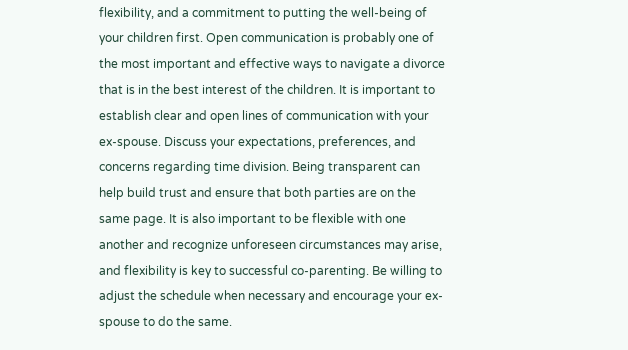flexibility, and a commitment to putting the well-being of your children first. Open communication is probably one of the most important and effective ways to navigate a divorce that is in the best interest of the children. It is important to establish clear and open lines of communication with your ex-spouse. Discuss your expectations, preferences, and concerns regarding time division. Being transparent can help build trust and ensure that both parties are on the same page. It is also important to be flexible with one another and recognize unforeseen circumstances may arise, and flexibility is key to successful co-parenting. Be willing to adjust the schedule when necessary and encourage your ex-spouse to do the same.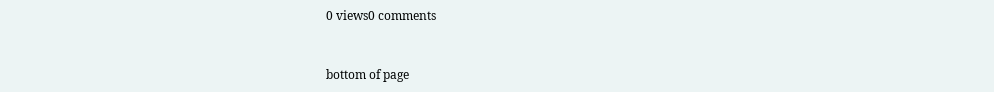0 views0 comments


bottom of page